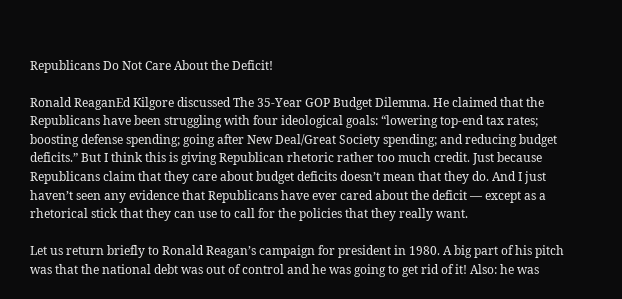Republicans Do Not Care About the Deficit!

Ronald ReaganEd Kilgore discussed The 35-Year GOP Budget Dilemma. He claimed that the Republicans have been struggling with four ideological goals: “lowering top-end tax rates; boosting defense spending; going after New Deal/Great Society spending; and reducing budget deficits.” But I think this is giving Republican rhetoric rather too much credit. Just because Republicans claim that they care about budget deficits doesn’t mean that they do. And I just haven’t seen any evidence that Republicans have ever cared about the deficit — except as a rhetorical stick that they can use to call for the policies that they really want.

Let us return briefly to Ronald Reagan’s campaign for president in 1980. A big part of his pitch was that the national debt was out of control and he was going to get rid of it! Also: he was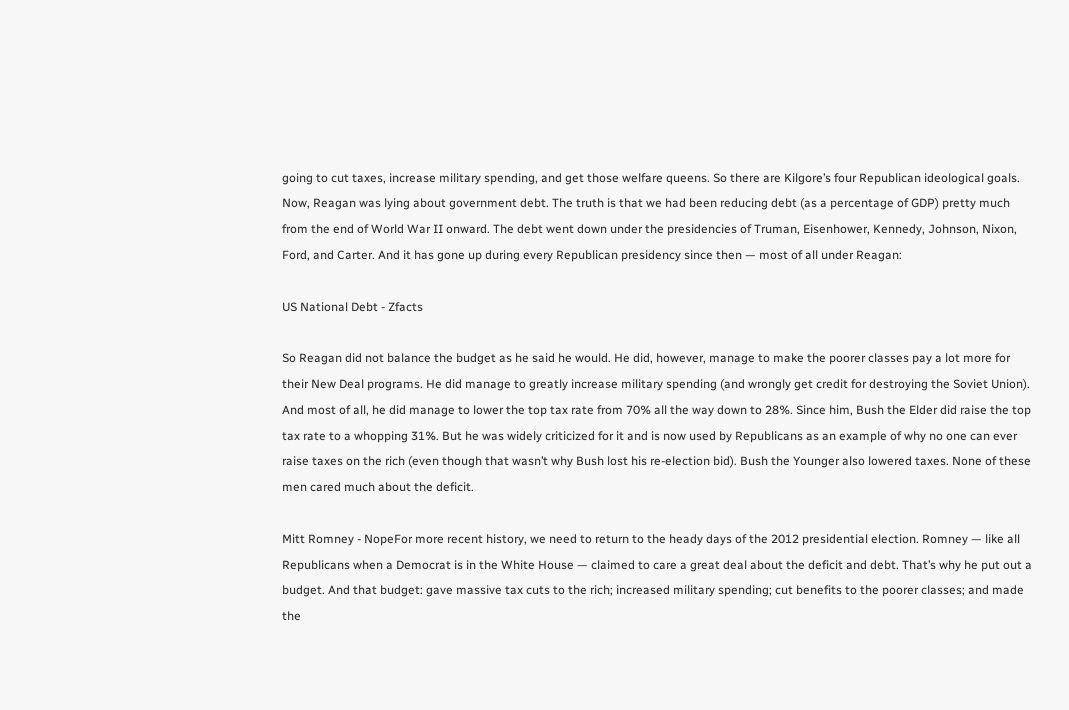going to cut taxes, increase military spending, and get those welfare queens. So there are Kilgore’s four Republican ideological goals. Now, Reagan was lying about government debt. The truth is that we had been reducing debt (as a percentage of GDP) pretty much from the end of World War II onward. The debt went down under the presidencies of Truman, Eisenhower, Kennedy, Johnson, Nixon, Ford, and Carter. And it has gone up during every Republican presidency since then — most of all under Reagan:

US National Debt - Zfacts

So Reagan did not balance the budget as he said he would. He did, however, manage to make the poorer classes pay a lot more for their New Deal programs. He did manage to greatly increase military spending (and wrongly get credit for destroying the Soviet Union). And most of all, he did manage to lower the top tax rate from 70% all the way down to 28%. Since him, Bush the Elder did raise the top tax rate to a whopping 31%. But he was widely criticized for it and is now used by Republicans as an example of why no one can ever raise taxes on the rich (even though that wasn’t why Bush lost his re-election bid). Bush the Younger also lowered taxes. None of these men cared much about the deficit.

Mitt Romney - NopeFor more recent history, we need to return to the heady days of the 2012 presidential election. Romney — like all Republicans when a Democrat is in the White House — claimed to care a great deal about the deficit and debt. That’s why he put out a budget. And that budget: gave massive tax cuts to the rich; increased military spending; cut benefits to the poorer classes; and made the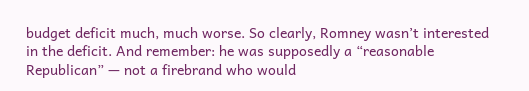budget deficit much, much worse. So clearly, Romney wasn’t interested in the deficit. And remember: he was supposedly a “reasonable Republican” — not a firebrand who would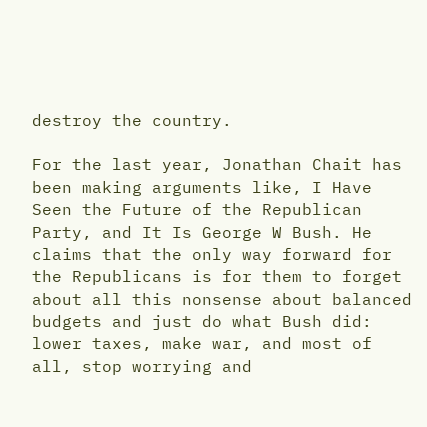destroy the country.

For the last year, Jonathan Chait has been making arguments like, I Have Seen the Future of the Republican Party, and It Is George W Bush. He claims that the only way forward for the Republicans is for them to forget about all this nonsense about balanced budgets and just do what Bush did: lower taxes, make war, and most of all, stop worrying and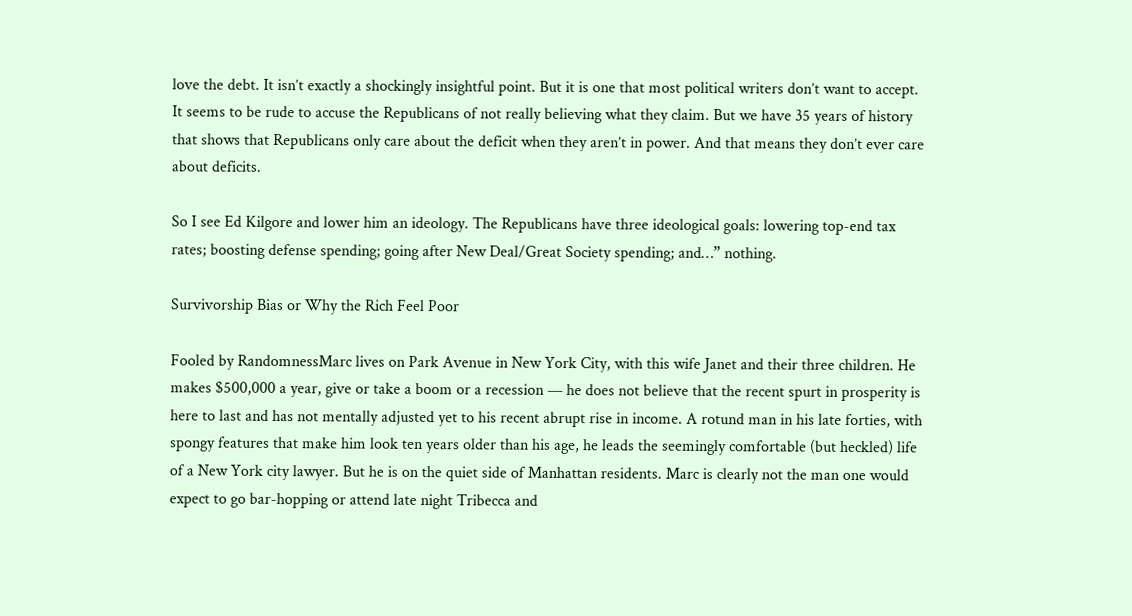love the debt. It isn’t exactly a shockingly insightful point. But it is one that most political writers don’t want to accept. It seems to be rude to accuse the Republicans of not really believing what they claim. But we have 35 years of history that shows that Republicans only care about the deficit when they aren’t in power. And that means they don’t ever care about deficits.

So I see Ed Kilgore and lower him an ideology. The Republicans have three ideological goals: lowering top-end tax rates; boosting defense spending; going after New Deal/Great Society spending; and…” nothing.

Survivorship Bias or Why the Rich Feel Poor

Fooled by RandomnessMarc lives on Park Avenue in New York City, with this wife Janet and their three children. He makes $500,000 a year, give or take a boom or a recession — he does not believe that the recent spurt in prosperity is here to last and has not mentally adjusted yet to his recent abrupt rise in income. A rotund man in his late forties, with spongy features that make him look ten years older than his age, he leads the seemingly comfortable (but heckled) life of a New York city lawyer. But he is on the quiet side of Manhattan residents. Marc is clearly not the man one would expect to go bar-hopping or attend late night Tribecca and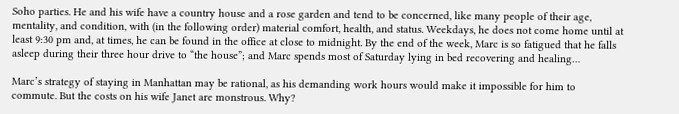Soho parties. He and his wife have a country house and a rose garden and tend to be concerned, like many people of their age, mentality, and condition, with (in the following order) material comfort, health, and status. Weekdays, he does not come home until at least 9:30 pm and, at times, he can be found in the office at close to midnight. By the end of the week, Marc is so fatigued that he falls asleep during their three hour drive to “the house”; and Marc spends most of Saturday lying in bed recovering and healing…

Marc’s strategy of staying in Manhattan may be rational, as his demanding work hours would make it impossible for him to commute. But the costs on his wife Janet are monstrous. Why?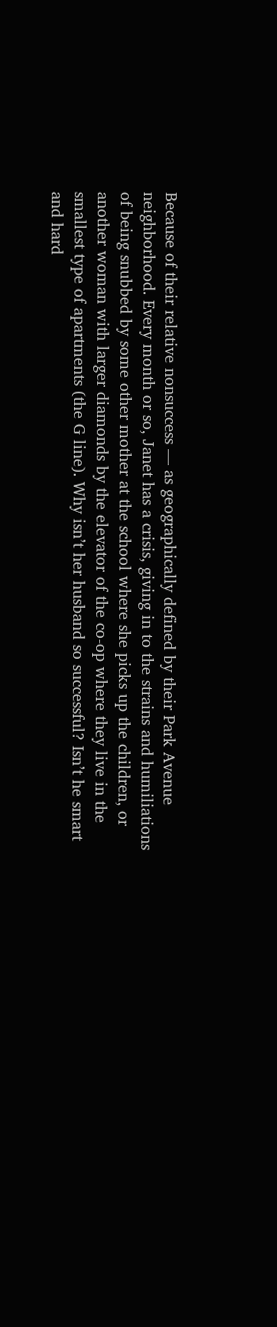Because of their relative nonsuccess — as geographically defined by their Park Avenue neighborhood. Every month or so, Janet has a crisis, giving in to the strains and humiliations of being snubbed by some other mother at the school where she picks up the children, or another woman with larger diamonds by the elevator of the co-op where they live in the smallest type of apartments (the G line). Why isn’t her husband so successful? Isn’t he smart and hard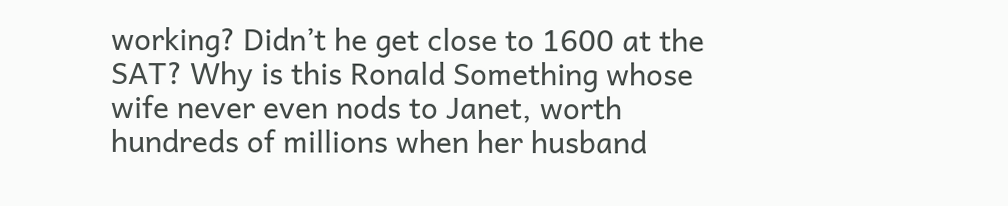working? Didn’t he get close to 1600 at the SAT? Why is this Ronald Something whose wife never even nods to Janet, worth hundreds of millions when her husband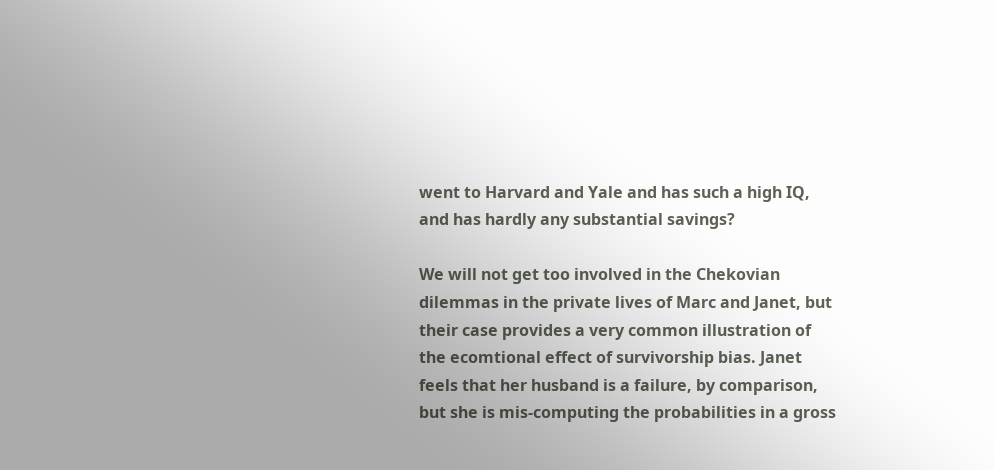went to Harvard and Yale and has such a high IQ, and has hardly any substantial savings?

We will not get too involved in the Chekovian dilemmas in the private lives of Marc and Janet, but their case provides a very common illustration of the ecomtional effect of survivorship bias. Janet feels that her husband is a failure, by comparison, but she is mis-computing the probabilities in a gross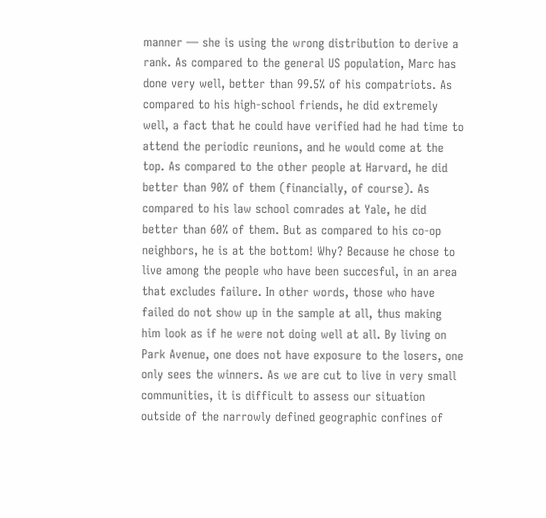manner — she is using the wrong distribution to derive a rank. As compared to the general US population, Marc has done very well, better than 99.5% of his compatriots. As compared to his high-school friends, he did extremely well, a fact that he could have verified had he had time to attend the periodic reunions, and he would come at the top. As compared to the other people at Harvard, he did better than 90% of them (financially, of course). As compared to his law school comrades at Yale, he did better than 60% of them. But as compared to his co-op neighbors, he is at the bottom! Why? Because he chose to live among the people who have been succesful, in an area that excludes failure. In other words, those who have failed do not show up in the sample at all, thus making him look as if he were not doing well at all. By living on Park Avenue, one does not have exposure to the losers, one only sees the winners. As we are cut to live in very small communities, it is difficult to assess our situation outside of the narrowly defined geographic confines of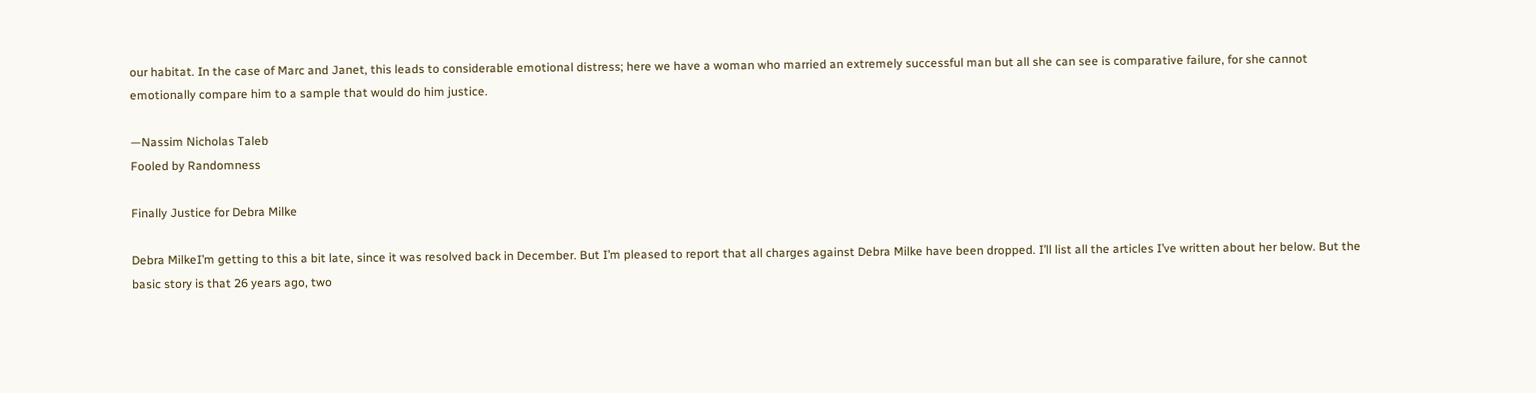our habitat. In the case of Marc and Janet, this leads to considerable emotional distress; here we have a woman who married an extremely successful man but all she can see is comparative failure, for she cannot emotionally compare him to a sample that would do him justice.

—Nassim Nicholas Taleb
Fooled by Randomness

Finally Justice for Debra Milke

Debra MilkeI’m getting to this a bit late, since it was resolved back in December. But I’m pleased to report that all charges against Debra Milke have been dropped. I’ll list all the articles I’ve written about her below. But the basic story is that 26 years ago, two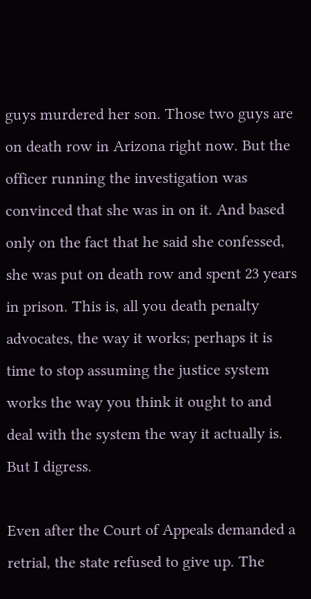guys murdered her son. Those two guys are on death row in Arizona right now. But the officer running the investigation was convinced that she was in on it. And based only on the fact that he said she confessed, she was put on death row and spent 23 years in prison. This is, all you death penalty advocates, the way it works; perhaps it is time to stop assuming the justice system works the way you think it ought to and deal with the system the way it actually is. But I digress.

Even after the Court of Appeals demanded a retrial, the state refused to give up. The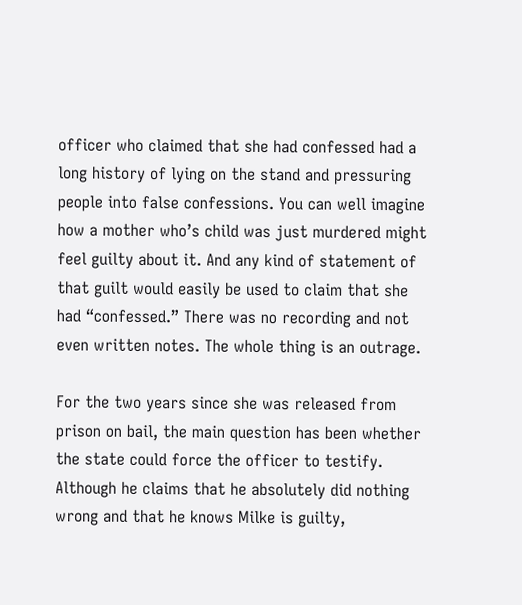officer who claimed that she had confessed had a long history of lying on the stand and pressuring people into false confessions. You can well imagine how a mother who’s child was just murdered might feel guilty about it. And any kind of statement of that guilt would easily be used to claim that she had “confessed.” There was no recording and not even written notes. The whole thing is an outrage.

For the two years since she was released from prison on bail, the main question has been whether the state could force the officer to testify. Although he claims that he absolutely did nothing wrong and that he knows Milke is guilty,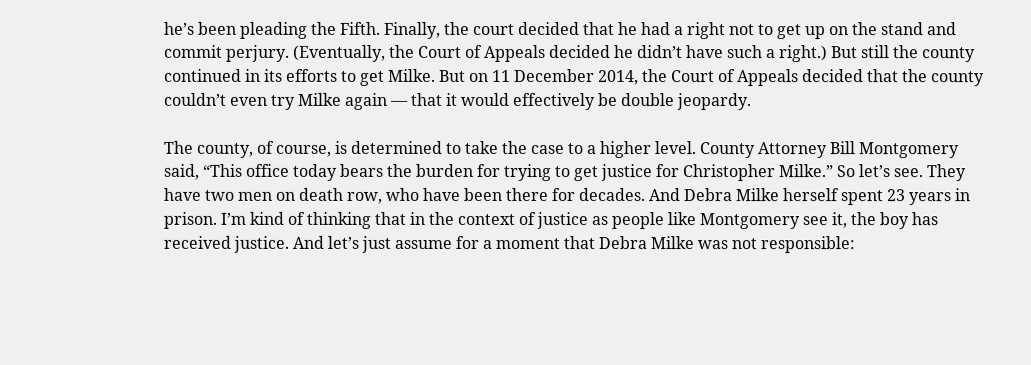he’s been pleading the Fifth. Finally, the court decided that he had a right not to get up on the stand and commit perjury. (Eventually, the Court of Appeals decided he didn’t have such a right.) But still the county continued in its efforts to get Milke. But on 11 December 2014, the Court of Appeals decided that the county couldn’t even try Milke again — that it would effectively be double jeopardy.

The county, of course, is determined to take the case to a higher level. County Attorney Bill Montgomery said, “This office today bears the burden for trying to get justice for Christopher Milke.” So let’s see. They have two men on death row, who have been there for decades. And Debra Milke herself spent 23 years in prison. I’m kind of thinking that in the context of justice as people like Montgomery see it, the boy has received justice. And let’s just assume for a moment that Debra Milke was not responsible: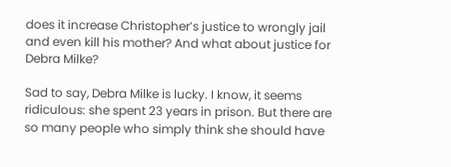does it increase Christopher’s justice to wrongly jail and even kill his mother? And what about justice for Debra Milke?

Sad to say, Debra Milke is lucky. I know, it seems ridiculous: she spent 23 years in prison. But there are so many people who simply think she should have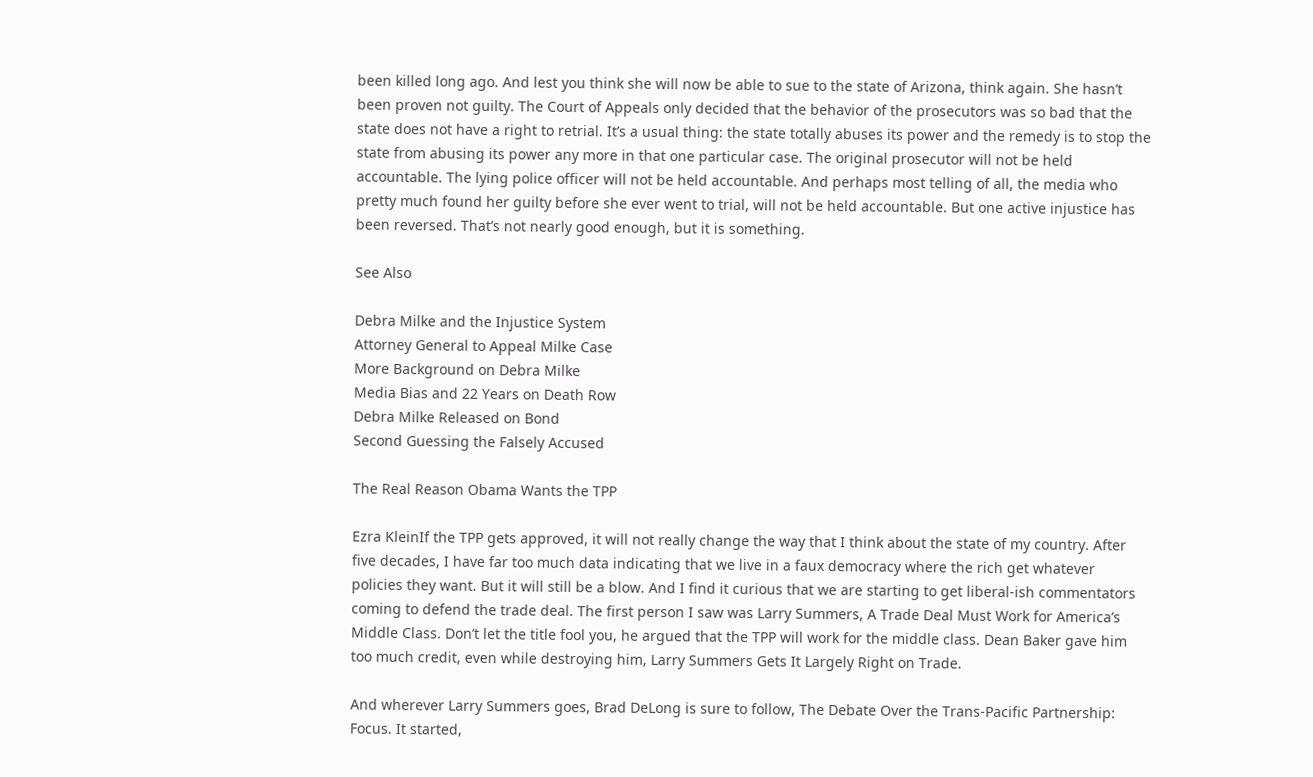been killed long ago. And lest you think she will now be able to sue to the state of Arizona, think again. She hasn’t been proven not guilty. The Court of Appeals only decided that the behavior of the prosecutors was so bad that the state does not have a right to retrial. It’s a usual thing: the state totally abuses its power and the remedy is to stop the state from abusing its power any more in that one particular case. The original prosecutor will not be held accountable. The lying police officer will not be held accountable. And perhaps most telling of all, the media who pretty much found her guilty before she ever went to trial, will not be held accountable. But one active injustice has been reversed. That’s not nearly good enough, but it is something.

See Also

Debra Milke and the Injustice System
Attorney General to Appeal Milke Case
More Background on Debra Milke
Media Bias and 22 Years on Death Row
Debra Milke Released on Bond
Second Guessing the Falsely Accused

The Real Reason Obama Wants the TPP

Ezra KleinIf the TPP gets approved, it will not really change the way that I think about the state of my country. After five decades, I have far too much data indicating that we live in a faux democracy where the rich get whatever policies they want. But it will still be a blow. And I find it curious that we are starting to get liberal-ish commentators coming to defend the trade deal. The first person I saw was Larry Summers, A Trade Deal Must Work for America’s Middle Class. Don’t let the title fool you, he argued that the TPP will work for the middle class. Dean Baker gave him too much credit, even while destroying him, Larry Summers Gets It Largely Right on Trade.

And wherever Larry Summers goes, Brad DeLong is sure to follow, The Debate Over the Trans-Pacific Partnership: Focus. It started,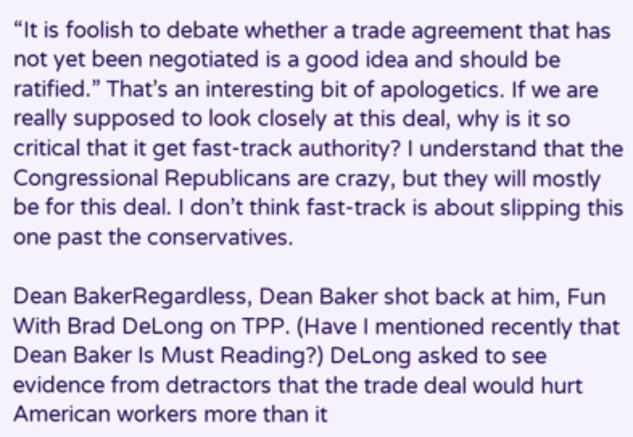“It is foolish to debate whether a trade agreement that has not yet been negotiated is a good idea and should be ratified.” That’s an interesting bit of apologetics. If we are really supposed to look closely at this deal, why is it so critical that it get fast-track authority? I understand that the Congressional Republicans are crazy, but they will mostly be for this deal. I don’t think fast-track is about slipping this one past the conservatives.

Dean BakerRegardless, Dean Baker shot back at him, Fun With Brad DeLong on TPP. (Have I mentioned recently that Dean Baker Is Must Reading?) DeLong asked to see evidence from detractors that the trade deal would hurt American workers more than it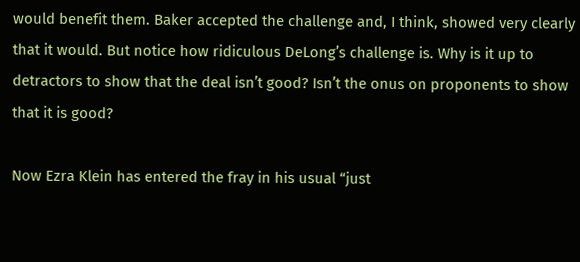would benefit them. Baker accepted the challenge and, I think, showed very clearly that it would. But notice how ridiculous DeLong’s challenge is. Why is it up to detractors to show that the deal isn’t good? Isn’t the onus on proponents to show that it is good?

Now Ezra Klein has entered the fray in his usual “just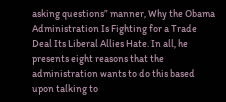asking questions” manner, Why the Obama Administration Is Fighting for a Trade Deal Its Liberal Allies Hate. In all, he presents eight reasons that the administration wants to do this based upon talking to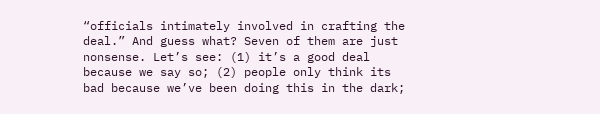“officials intimately involved in crafting the deal.” And guess what? Seven of them are just nonsense. Let’s see: (1) it’s a good deal because we say so; (2) people only think its bad because we’ve been doing this in the dark;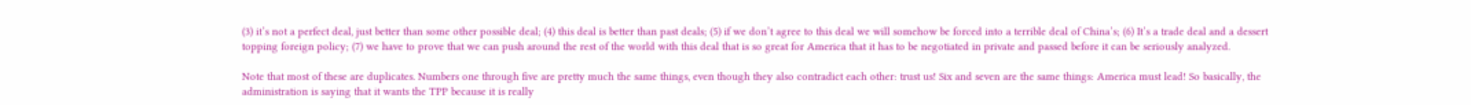(3) it’s not a perfect deal, just better than some other possible deal; (4) this deal is better than past deals; (5) if we don’t agree to this deal we will somehow be forced into a terrible deal of China’s; (6) It’s a trade deal and a dessert topping foreign policy; (7) we have to prove that we can push around the rest of the world with this deal that is so great for America that it has to be negotiated in private and passed before it can be seriously analyzed.

Note that most of these are duplicates. Numbers one through five are pretty much the same things, even though they also contradict each other: trust us! Six and seven are the same things: America must lead! So basically, the administration is saying that it wants the TPP because it is really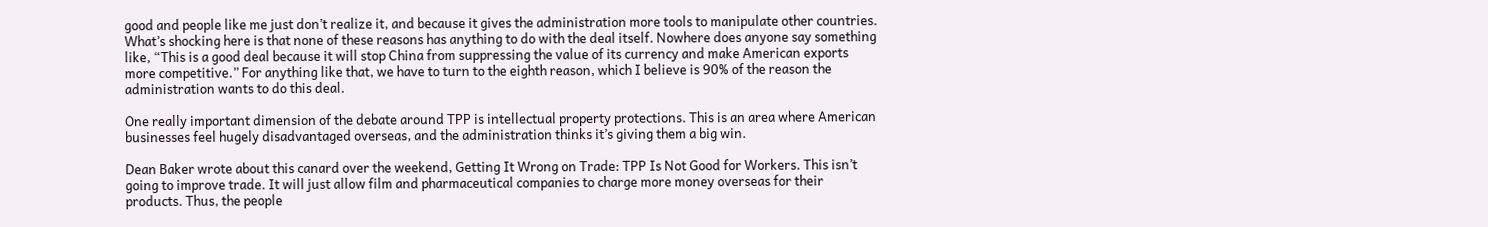good and people like me just don’t realize it, and because it gives the administration more tools to manipulate other countries. What’s shocking here is that none of these reasons has anything to do with the deal itself. Nowhere does anyone say something like, “This is a good deal because it will stop China from suppressing the value of its currency and make American exports more competitive.” For anything like that, we have to turn to the eighth reason, which I believe is 90% of the reason the administration wants to do this deal.

One really important dimension of the debate around TPP is intellectual property protections. This is an area where American businesses feel hugely disadvantaged overseas, and the administration thinks it’s giving them a big win.

Dean Baker wrote about this canard over the weekend, Getting It Wrong on Trade: TPP Is Not Good for Workers. This isn’t going to improve trade. It will just allow film and pharmaceutical companies to charge more money overseas for their products. Thus, the people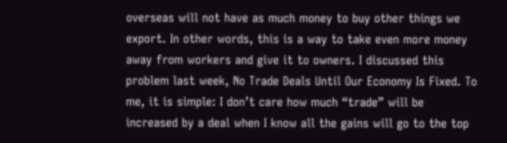overseas will not have as much money to buy other things we export. In other words, this is a way to take even more money away from workers and give it to owners. I discussed this problem last week, No Trade Deals Until Our Economy Is Fixed. To me, it is simple: I don’t care how much “trade” will be increased by a deal when I know all the gains will go to the top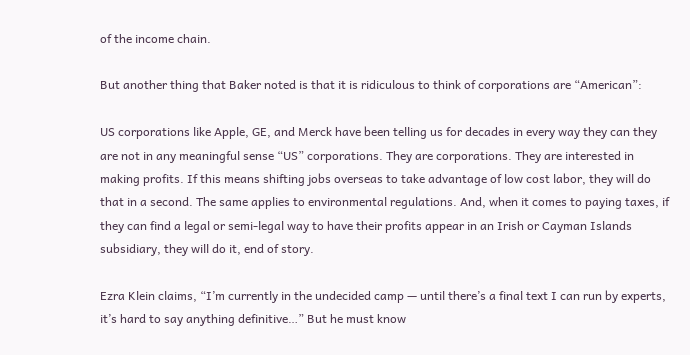of the income chain.

But another thing that Baker noted is that it is ridiculous to think of corporations are “American”:

US corporations like Apple, GE, and Merck have been telling us for decades in every way they can they are not in any meaningful sense “US” corporations. They are corporations. They are interested in making profits. If this means shifting jobs overseas to take advantage of low cost labor, they will do that in a second. The same applies to environmental regulations. And, when it comes to paying taxes, if they can find a legal or semi-legal way to have their profits appear in an Irish or Cayman Islands subsidiary, they will do it, end of story.

Ezra Klein claims, “I’m currently in the undecided camp — until there’s a final text I can run by experts, it’s hard to say anything definitive…” But he must know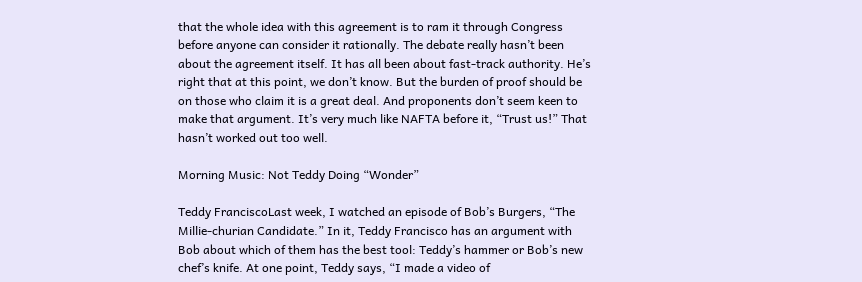that the whole idea with this agreement is to ram it through Congress before anyone can consider it rationally. The debate really hasn’t been about the agreement itself. It has all been about fast-track authority. He’s right that at this point, we don’t know. But the burden of proof should be on those who claim it is a great deal. And proponents don’t seem keen to make that argument. It’s very much like NAFTA before it, “Trust us!” That hasn’t worked out too well.

Morning Music: Not Teddy Doing “Wonder”

Teddy FranciscoLast week, I watched an episode of Bob’s Burgers, “The Millie-churian Candidate.” In it, Teddy Francisco has an argument with Bob about which of them has the best tool: Teddy’s hammer or Bob’s new chef’s knife. At one point, Teddy says, “I made a video of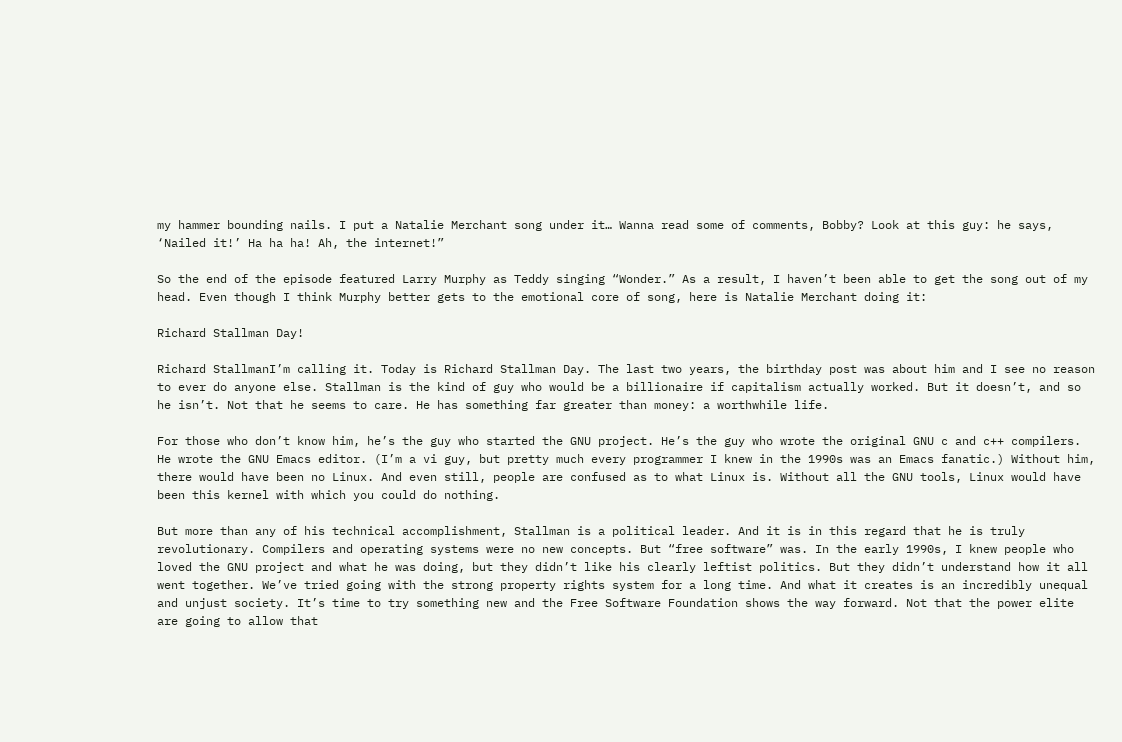my hammer bounding nails. I put a Natalie Merchant song under it… Wanna read some of comments, Bobby? Look at this guy: he says, ‘Nailed it!’ Ha ha ha! Ah, the internet!”

So the end of the episode featured Larry Murphy as Teddy singing “Wonder.” As a result, I haven’t been able to get the song out of my head. Even though I think Murphy better gets to the emotional core of song, here is Natalie Merchant doing it:

Richard Stallman Day!

Richard StallmanI’m calling it. Today is Richard Stallman Day. The last two years, the birthday post was about him and I see no reason to ever do anyone else. Stallman is the kind of guy who would be a billionaire if capitalism actually worked. But it doesn’t, and so he isn’t. Not that he seems to care. He has something far greater than money: a worthwhile life.

For those who don’t know him, he’s the guy who started the GNU project. He’s the guy who wrote the original GNU c and c++ compilers. He wrote the GNU Emacs editor. (I’m a vi guy, but pretty much every programmer I knew in the 1990s was an Emacs fanatic.) Without him, there would have been no Linux. And even still, people are confused as to what Linux is. Without all the GNU tools, Linux would have been this kernel with which you could do nothing.

But more than any of his technical accomplishment, Stallman is a political leader. And it is in this regard that he is truly revolutionary. Compilers and operating systems were no new concepts. But “free software” was. In the early 1990s, I knew people who loved the GNU project and what he was doing, but they didn’t like his clearly leftist politics. But they didn’t understand how it all went together. We’ve tried going with the strong property rights system for a long time. And what it creates is an incredibly unequal and unjust society. It’s time to try something new and the Free Software Foundation shows the way forward. Not that the power elite are going to allow that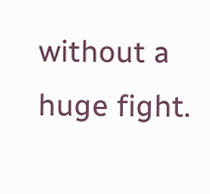without a huge fight.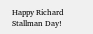Happy Richard Stallman Day!